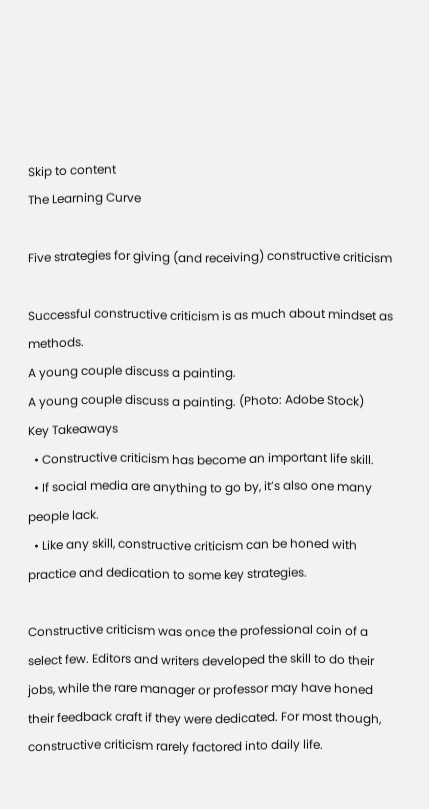Skip to content
The Learning Curve

Five strategies for giving (and receiving) constructive criticism

Successful constructive criticism is as much about mindset as methods.
A young couple discuss a painting.
A young couple discuss a painting. (Photo: Adobe Stock)
Key Takeaways
  • Constructive criticism has become an important life skill.
  • If social media are anything to go by, it’s also one many people lack.
  • Like any skill, constructive criticism can be honed with practice and dedication to some key strategies.

Constructive criticism was once the professional coin of a select few. Editors and writers developed the skill to do their jobs, while the rare manager or professor may have honed their feedback craft if they were dedicated. For most though, constructive criticism rarely factored into daily life.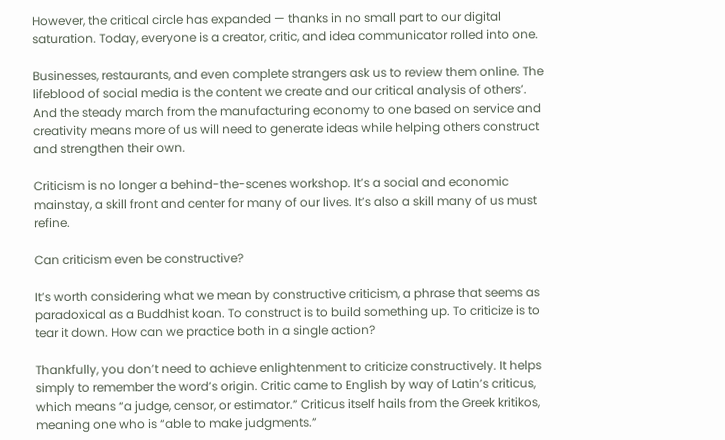However, the critical circle has expanded — thanks in no small part to our digital saturation. Today, everyone is a creator, critic, and idea communicator rolled into one.

Businesses, restaurants, and even complete strangers ask us to review them online. The lifeblood of social media is the content we create and our critical analysis of others’. And the steady march from the manufacturing economy to one based on service and creativity means more of us will need to generate ideas while helping others construct and strengthen their own.

Criticism is no longer a behind-the-scenes workshop. It’s a social and economic mainstay, a skill front and center for many of our lives. It’s also a skill many of us must refine.

Can criticism even be constructive?

It’s worth considering what we mean by constructive criticism, a phrase that seems as paradoxical as a Buddhist koan. To construct is to build something up. To criticize is to tear it down. How can we practice both in a single action?

Thankfully, you don’t need to achieve enlightenment to criticize constructively. It helps simply to remember the word’s origin. Critic came to English by way of Latin’s criticus, which means “a judge, censor, or estimator.” Criticus itself hails from the Greek kritikos, meaning one who is “able to make judgments.”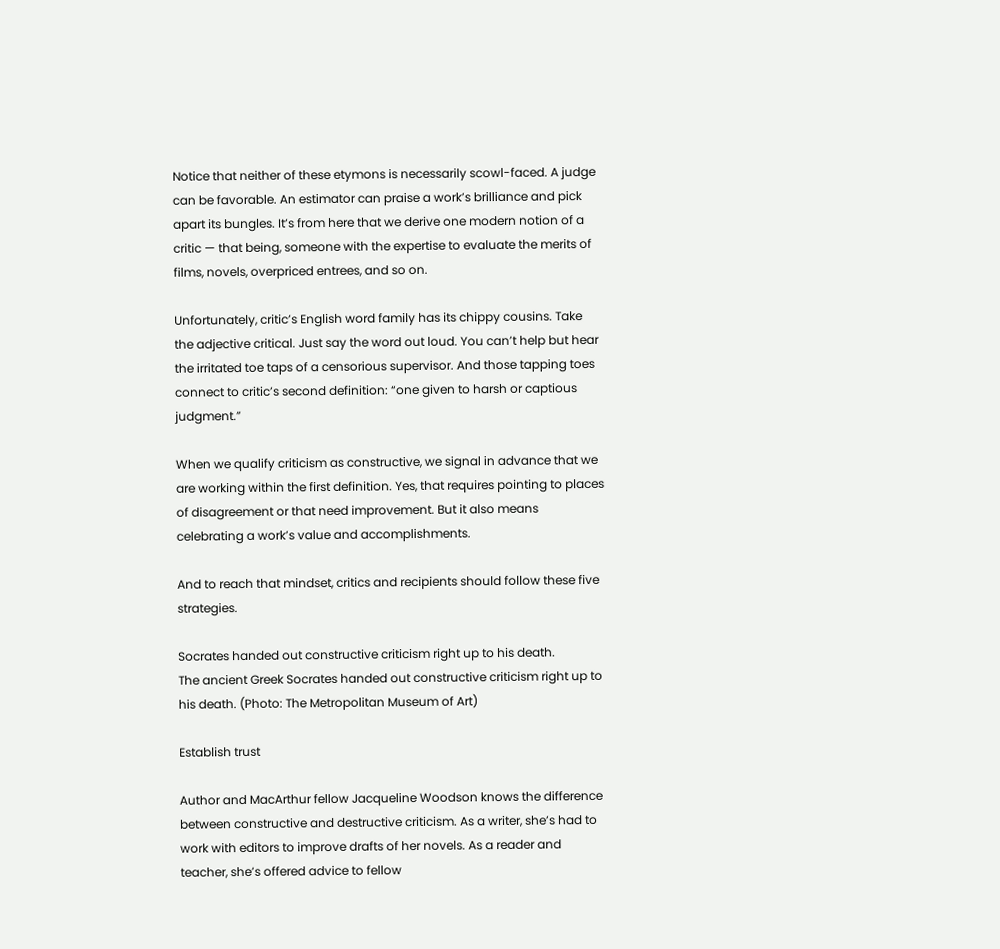Notice that neither of these etymons is necessarily scowl-faced. A judge can be favorable. An estimator can praise a work’s brilliance and pick apart its bungles. It’s from here that we derive one modern notion of a critic — that being, someone with the expertise to evaluate the merits of films, novels, overpriced entrees, and so on.

Unfortunately, critic’s English word family has its chippy cousins. Take the adjective critical. Just say the word out loud. You can’t help but hear the irritated toe taps of a censorious supervisor. And those tapping toes connect to critic’s second definition: “one given to harsh or captious judgment.”

When we qualify criticism as constructive, we signal in advance that we are working within the first definition. Yes, that requires pointing to places of disagreement or that need improvement. But it also means celebrating a work’s value and accomplishments.

And to reach that mindset, critics and recipients should follow these five strategies.

Socrates handed out constructive criticism right up to his death.
The ancient Greek Socrates handed out constructive criticism right up to his death. (Photo: The Metropolitan Museum of Art)

Establish trust

Author and MacArthur fellow Jacqueline Woodson knows the difference between constructive and destructive criticism. As a writer, she’s had to work with editors to improve drafts of her novels. As a reader and teacher, she’s offered advice to fellow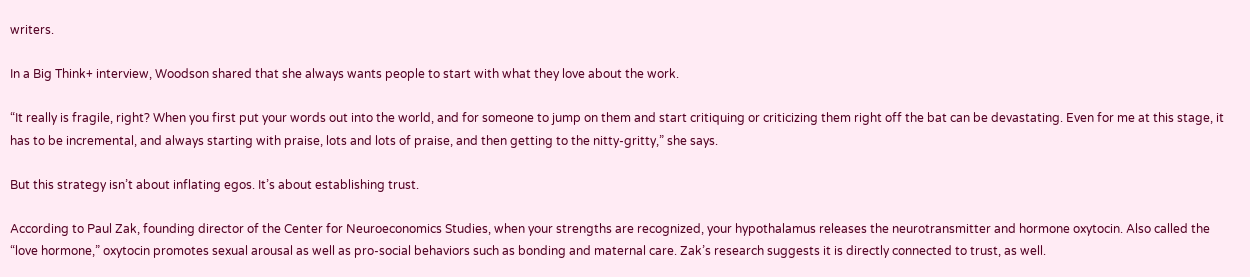writers.

In a Big Think+ interview, Woodson shared that she always wants people to start with what they love about the work.

“It really is fragile, right? When you first put your words out into the world, and for someone to jump on them and start critiquing or criticizing them right off the bat can be devastating. Even for me at this stage, it has to be incremental, and always starting with praise, lots and lots of praise, and then getting to the nitty-gritty,” she says.

But this strategy isn’t about inflating egos. It’s about establishing trust.

According to Paul Zak, founding director of the Center for Neuroeconomics Studies, when your strengths are recognized, your hypothalamus releases the neurotransmitter and hormone oxytocin. Also called the “love hormone,” oxytocin promotes sexual arousal as well as pro-social behaviors such as bonding and maternal care. Zak’s research suggests it is directly connected to trust, as well.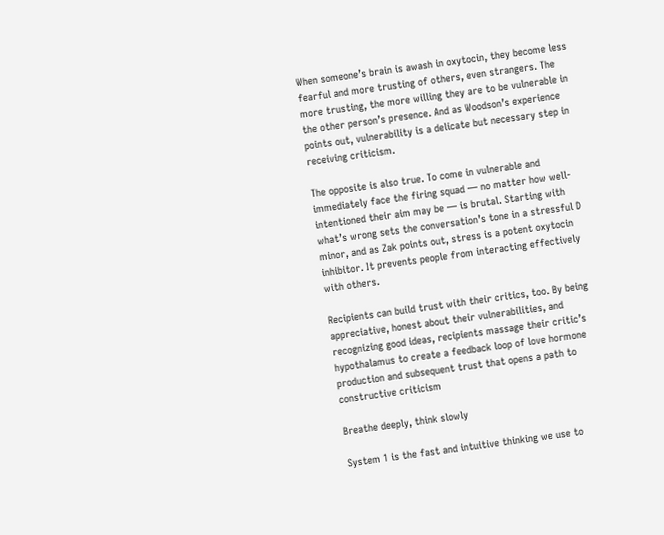When someone’s brain is awash in oxytocin, they become less fearful and more trusting of others, even strangers. The more trusting, the more willing they are to be vulnerable in the other person’s presence. And as Woodson’s experience points out, vulnerability is a delicate but necessary step in receiving criticism.

The opposite is also true. To come in vulnerable and immediately face the firing squad — no matter how well-intentioned their aim may be — is brutal. Starting with what’s wrong sets the conversation’s tone in a stressful D minor, and as Zak points out, stress is a potent oxytocin inhibitor. It prevents people from interacting effectively with others.

Recipients can build trust with their critics, too. By being appreciative, honest about their vulnerabilities, and recognizing good ideas, recipients massage their critic’s hypothalamus to create a feedback loop of love hormone production and subsequent trust that opens a path to constructive criticism

Breathe deeply, think slowly

System 1 is the fast and intuitive thinking we use to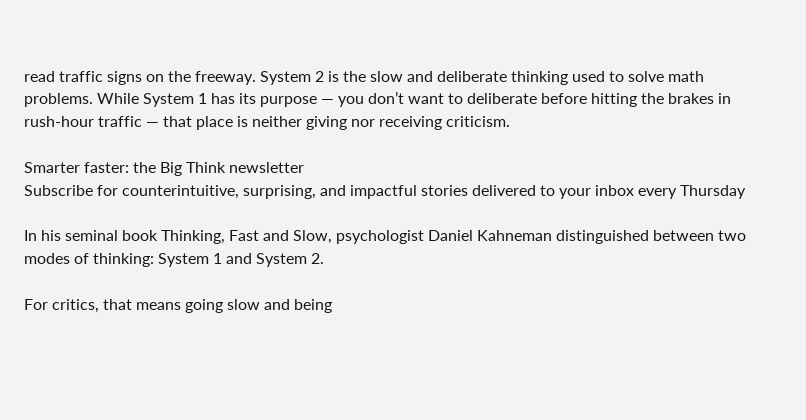read traffic signs on the freeway. System 2 is the slow and deliberate thinking used to solve math problems. While System 1 has its purpose — you don’t want to deliberate before hitting the brakes in rush-hour traffic — that place is neither giving nor receiving criticism.

Smarter faster: the Big Think newsletter
Subscribe for counterintuitive, surprising, and impactful stories delivered to your inbox every Thursday

In his seminal book Thinking, Fast and Slow, psychologist Daniel Kahneman distinguished between two modes of thinking: System 1 and System 2.

For critics, that means going slow and being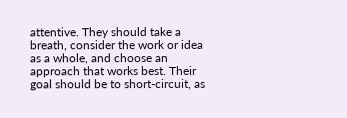attentive. They should take a breath, consider the work or idea as a whole, and choose an approach that works best. Their goal should be to short-circuit, as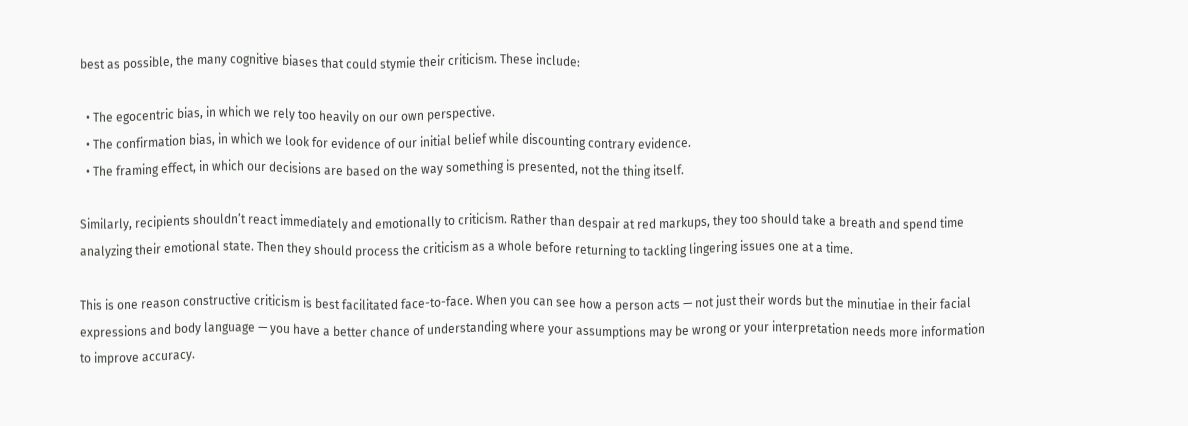best as possible, the many cognitive biases that could stymie their criticism. These include:

  • The egocentric bias, in which we rely too heavily on our own perspective.
  • The confirmation bias, in which we look for evidence of our initial belief while discounting contrary evidence.
  • The framing effect, in which our decisions are based on the way something is presented, not the thing itself.

Similarly, recipients shouldn’t react immediately and emotionally to criticism. Rather than despair at red markups, they too should take a breath and spend time analyzing their emotional state. Then they should process the criticism as a whole before returning to tackling lingering issues one at a time.

This is one reason constructive criticism is best facilitated face-to-face. When you can see how a person acts — not just their words but the minutiae in their facial expressions and body language — you have a better chance of understanding where your assumptions may be wrong or your interpretation needs more information to improve accuracy.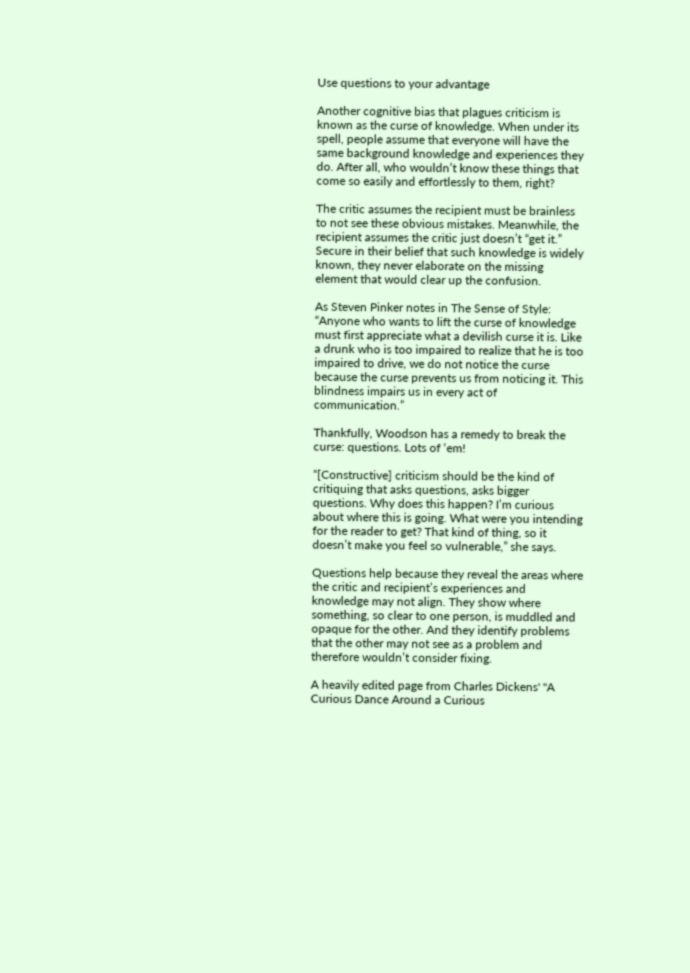Use questions to your advantage

Another cognitive bias that plagues criticism is known as the curse of knowledge. When under its spell, people assume that everyone will have the same background knowledge and experiences they do. After all, who wouldn’t know these things that come so easily and effortlessly to them, right?

The critic assumes the recipient must be brainless to not see these obvious mistakes. Meanwhile, the recipient assumes the critic just doesn’t “get it.” Secure in their belief that such knowledge is widely known, they never elaborate on the missing element that would clear up the confusion.

As Steven Pinker notes in The Sense of Style: “Anyone who wants to lift the curse of knowledge must first appreciate what a devilish curse it is. Like a drunk who is too impaired to realize that he is too impaired to drive, we do not notice the curse because the curse prevents us from noticing it. This blindness impairs us in every act of communication.”

Thankfully, Woodson has a remedy to break the curse: questions. Lots of ‘em!

“[Constructive] criticism should be the kind of critiquing that asks questions, asks bigger questions. Why does this happen? I’m curious about where this is going. What were you intending for the reader to get? That kind of thing, so it doesn’t make you feel so vulnerable,” she says.

Questions help because they reveal the areas where the critic and recipient’s experiences and knowledge may not align. They show where something, so clear to one person, is muddled and opaque for the other. And they identify problems that the other may not see as a problem and therefore wouldn’t consider fixing.

A heavily edited page from Charles Dickens' "A Curious Dance Around a Curious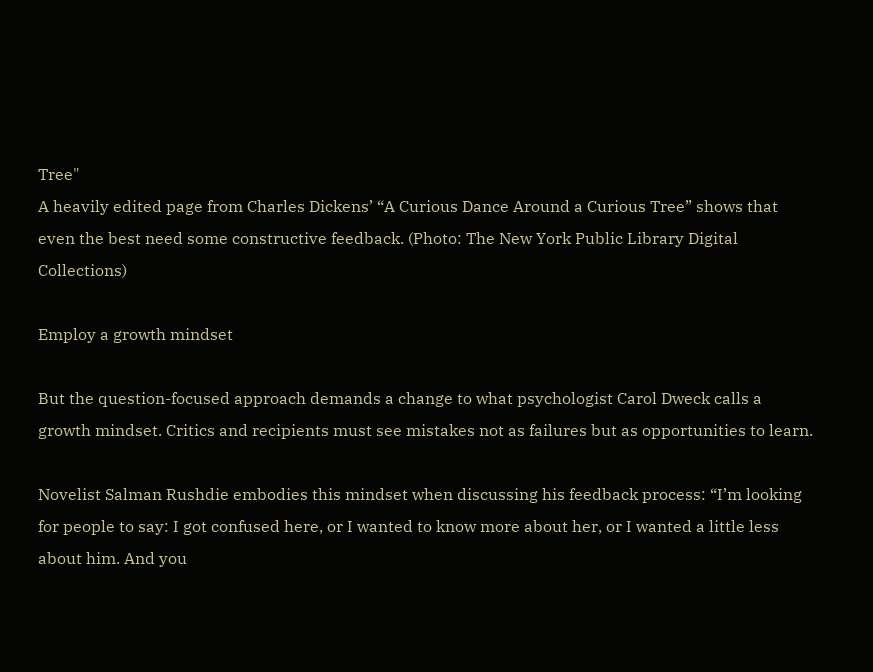Tree"
A heavily edited page from Charles Dickens’ “A Curious Dance Around a Curious Tree” shows that even the best need some constructive feedback. (Photo: The New York Public Library Digital Collections)

Employ a growth mindset

But the question-focused approach demands a change to what psychologist Carol Dweck calls a growth mindset. Critics and recipients must see mistakes not as failures but as opportunities to learn.

Novelist Salman Rushdie embodies this mindset when discussing his feedback process: “I’m looking for people to say: I got confused here, or I wanted to know more about her, or I wanted a little less about him. And you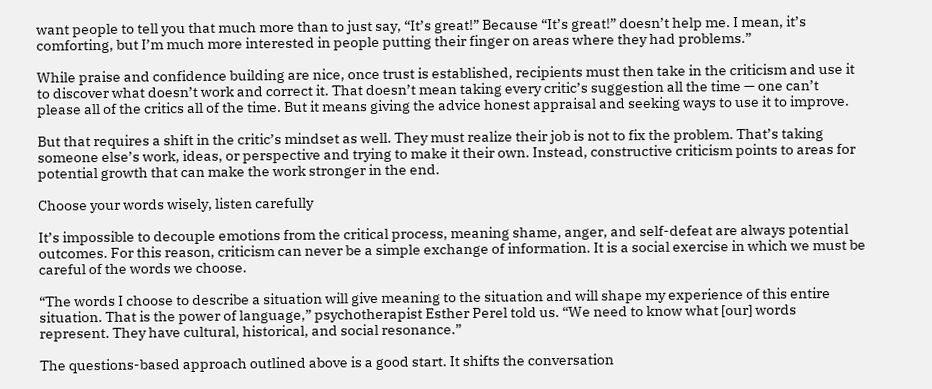want people to tell you that much more than to just say, “It’s great!” Because “It’s great!” doesn’t help me. I mean, it’s comforting, but I’m much more interested in people putting their finger on areas where they had problems.”

While praise and confidence building are nice, once trust is established, recipients must then take in the criticism and use it to discover what doesn’t work and correct it. That doesn’t mean taking every critic’s suggestion all the time — one can’t please all of the critics all of the time. But it means giving the advice honest appraisal and seeking ways to use it to improve.

But that requires a shift in the critic’s mindset as well. They must realize their job is not to fix the problem. That’s taking someone else’s work, ideas, or perspective and trying to make it their own. Instead, constructive criticism points to areas for potential growth that can make the work stronger in the end.

Choose your words wisely, listen carefully

It’s impossible to decouple emotions from the critical process, meaning shame, anger, and self-defeat are always potential outcomes. For this reason, criticism can never be a simple exchange of information. It is a social exercise in which we must be careful of the words we choose.

“The words I choose to describe a situation will give meaning to the situation and will shape my experience of this entire situation. That is the power of language,” psychotherapist Esther Perel told us. “We need to know what [our] words represent. They have cultural, historical, and social resonance.”

The questions-based approach outlined above is a good start. It shifts the conversation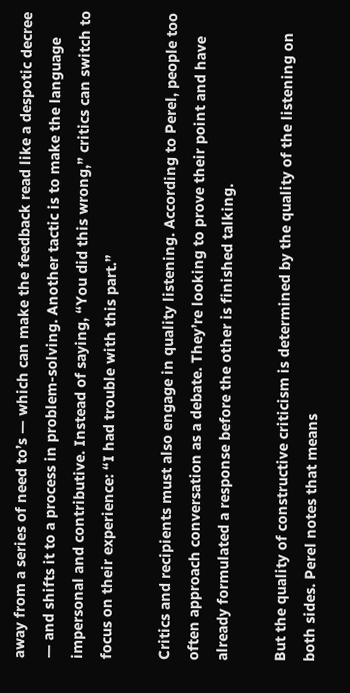away from a series of need to’s — which can make the feedback read like a despotic decree — and shifts it to a process in problem-solving. Another tactic is to make the language impersonal and contributive. Instead of saying, “You did this wrong,” critics can switch to focus on their experience: “I had trouble with this part.”

Critics and recipients must also engage in quality listening. According to Perel, people too often approach conversation as a debate. They’re looking to prove their point and have already formulated a response before the other is finished talking.

But the quality of constructive criticism is determined by the quality of the listening on both sides. Perel notes that means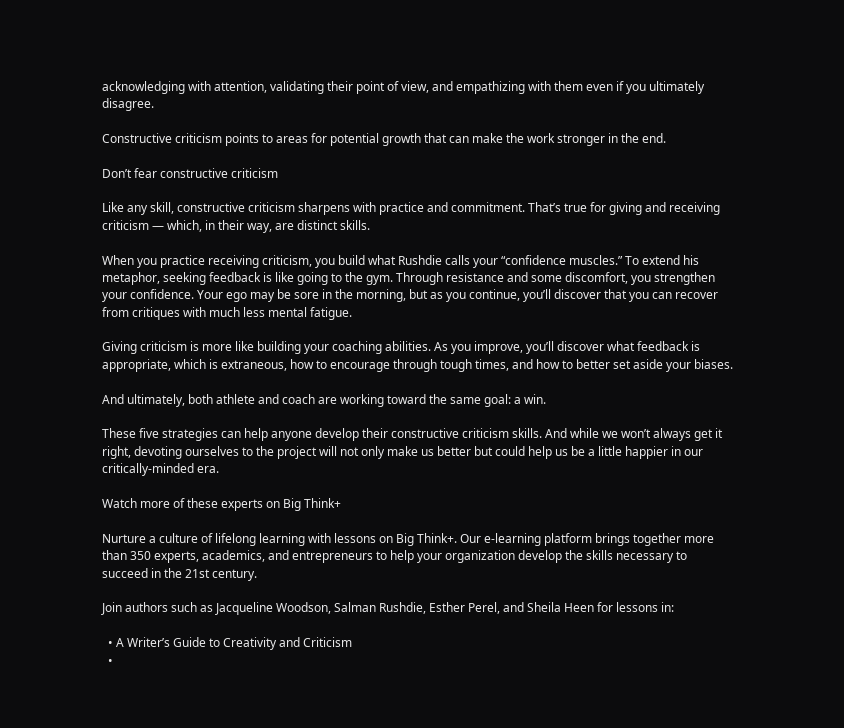acknowledging with attention, validating their point of view, and empathizing with them even if you ultimately disagree.

Constructive criticism points to areas for potential growth that can make the work stronger in the end.

Don’t fear constructive criticism

Like any skill, constructive criticism sharpens with practice and commitment. That’s true for giving and receiving criticism — which, in their way, are distinct skills.

When you practice receiving criticism, you build what Rushdie calls your “confidence muscles.” To extend his metaphor, seeking feedback is like going to the gym. Through resistance and some discomfort, you strengthen your confidence. Your ego may be sore in the morning, but as you continue, you’ll discover that you can recover from critiques with much less mental fatigue.

Giving criticism is more like building your coaching abilities. As you improve, you’ll discover what feedback is appropriate, which is extraneous, how to encourage through tough times, and how to better set aside your biases.

And ultimately, both athlete and coach are working toward the same goal: a win.

These five strategies can help anyone develop their constructive criticism skills. And while we won’t always get it right, devoting ourselves to the project will not only make us better but could help us be a little happier in our critically-minded era.

Watch more of these experts on Big Think+

Nurture a culture of lifelong learning with lessons on Big Think+. Our e-learning platform brings together more than 350 experts, academics, and entrepreneurs to help your organization develop the skills necessary to succeed in the 21st century.

Join authors such as Jacqueline Woodson, Salman Rushdie, Esther Perel, and Sheila Heen for lessons in:

  • A Writer’s Guide to Creativity and Criticism
  •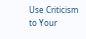Use Criticism to Your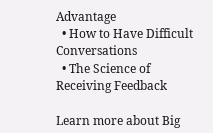Advantage
  • How to Have Difficult Conversations
  • The Science of Receiving Feedback

Learn more about Big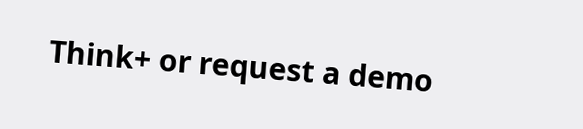Think+ or request a demo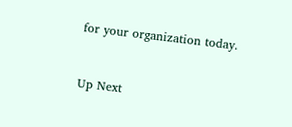for your organization today.


Up Next